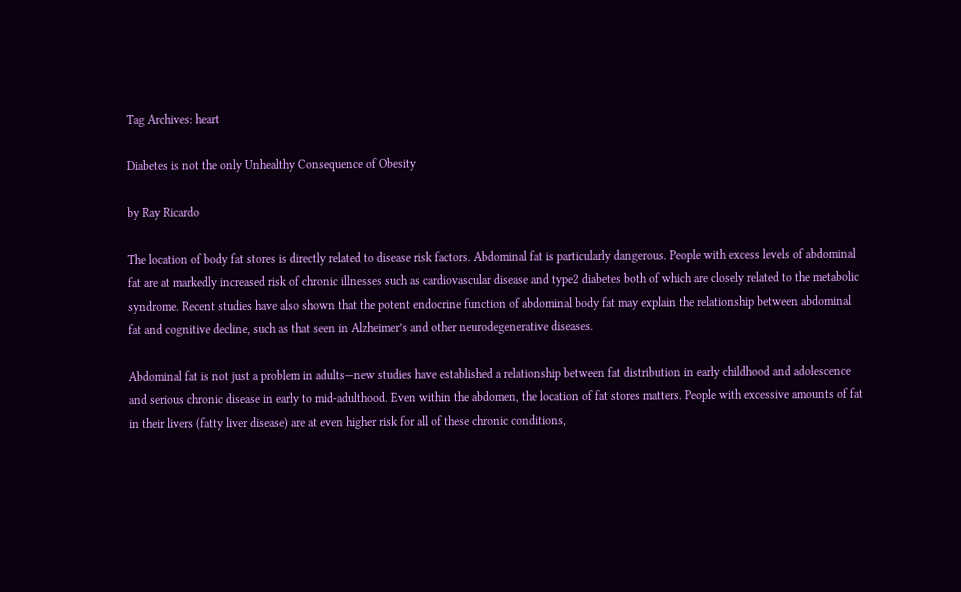Tag Archives: heart

Diabetes is not the only Unhealthy Consequence of Obesity

by Ray Ricardo

The location of body fat stores is directly related to disease risk factors. Abdominal fat is particularly dangerous. People with excess levels of abdominal fat are at markedly increased risk of chronic illnesses such as cardiovascular disease and type2 diabetes both of which are closely related to the metabolic syndrome. Recent studies have also shown that the potent endocrine function of abdominal body fat may explain the relationship between abdominal fat and cognitive decline, such as that seen in Alzheimer’s and other neurodegenerative diseases.

Abdominal fat is not just a problem in adults—new studies have established a relationship between fat distribution in early childhood and adolescence and serious chronic disease in early to mid-adulthood. Even within the abdomen, the location of fat stores matters. People with excessive amounts of fat in their livers (fatty liver disease) are at even higher risk for all of these chronic conditions,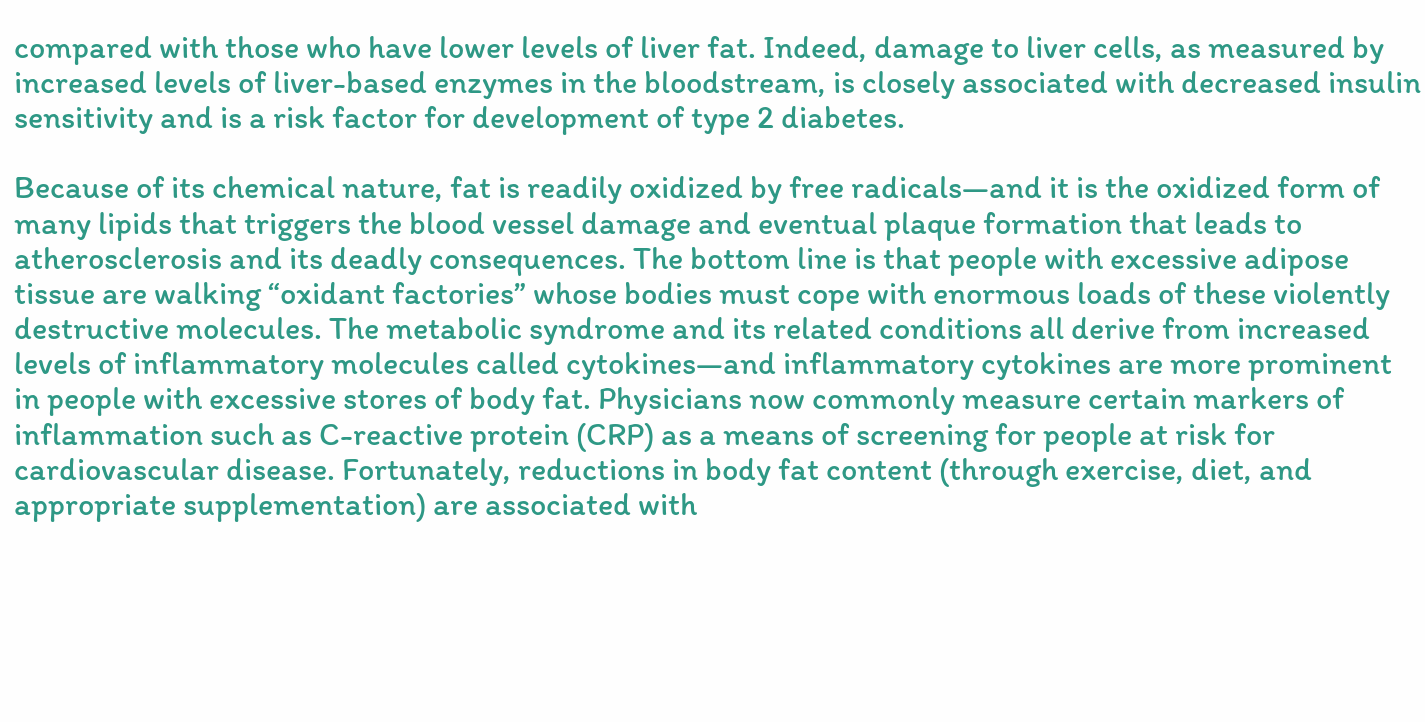compared with those who have lower levels of liver fat. Indeed, damage to liver cells, as measured by increased levels of liver-based enzymes in the bloodstream, is closely associated with decreased insulin sensitivity and is a risk factor for development of type 2 diabetes.

Because of its chemical nature, fat is readily oxidized by free radicals—and it is the oxidized form of many lipids that triggers the blood vessel damage and eventual plaque formation that leads to atherosclerosis and its deadly consequences. The bottom line is that people with excessive adipose tissue are walking “oxidant factories” whose bodies must cope with enormous loads of these violently destructive molecules. The metabolic syndrome and its related conditions all derive from increased levels of inflammatory molecules called cytokines—and inflammatory cytokines are more prominent in people with excessive stores of body fat. Physicians now commonly measure certain markers of inflammation such as C-reactive protein (CRP) as a means of screening for people at risk for cardiovascular disease. Fortunately, reductions in body fat content (through exercise, diet, and appropriate supplementation) are associated with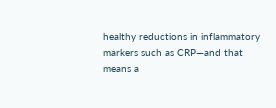healthy reductions in inflammatory markers such as CRP—and that means a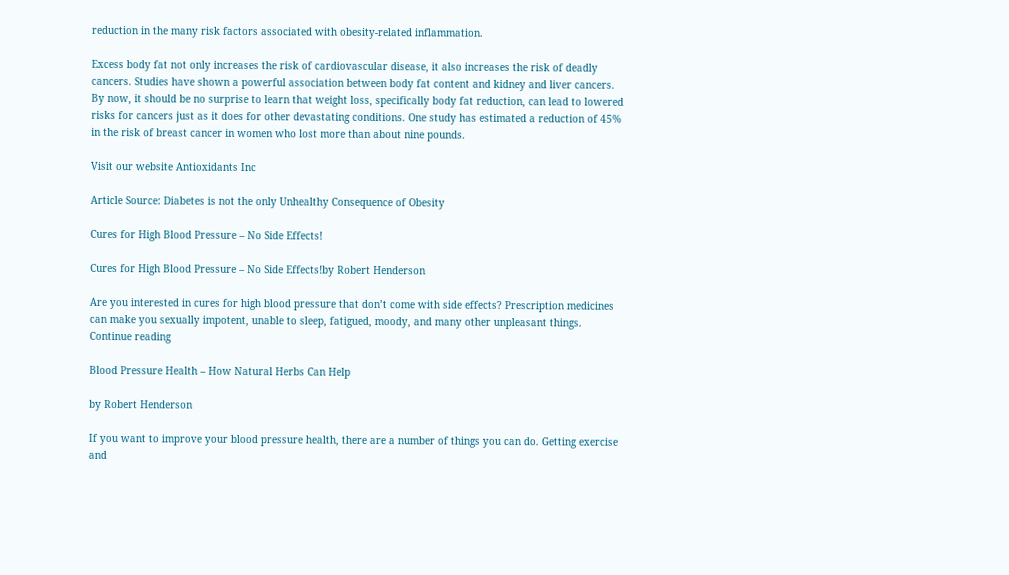reduction in the many risk factors associated with obesity-related inflammation.

Excess body fat not only increases the risk of cardiovascular disease, it also increases the risk of deadly cancers. Studies have shown a powerful association between body fat content and kidney and liver cancers. By now, it should be no surprise to learn that weight loss, specifically body fat reduction, can lead to lowered risks for cancers just as it does for other devastating conditions. One study has estimated a reduction of 45% in the risk of breast cancer in women who lost more than about nine pounds.

Visit our website Antioxidants Inc

Article Source: Diabetes is not the only Unhealthy Consequence of Obesity

Cures for High Blood Pressure – No Side Effects!

Cures for High Blood Pressure – No Side Effects!by Robert Henderson

Are you interested in cures for high blood pressure that don’t come with side effects? Prescription medicines can make you sexually impotent, unable to sleep, fatigued, moody, and many other unpleasant things. Continue reading

Blood Pressure Health – How Natural Herbs Can Help

by Robert Henderson

If you want to improve your blood pressure health, there are a number of things you can do. Getting exercise and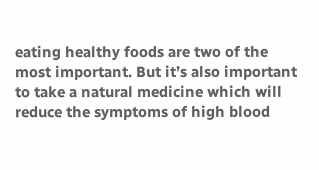eating healthy foods are two of the most important. But it’s also important to take a natural medicine which will reduce the symptoms of high blood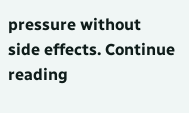pressure without side effects. Continue reading